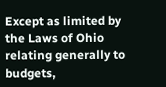Except as limited by the Laws of Ohio relating generally to budgets,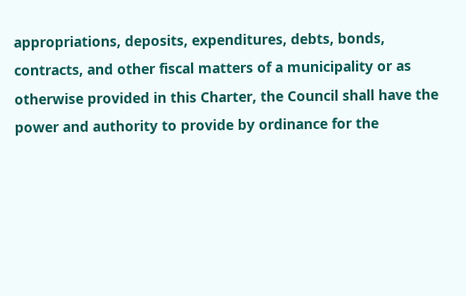appropriations, deposits, expenditures, debts, bonds, contracts, and other fiscal matters of a municipality or as otherwise provided in this Charter, the Council shall have the power and authority to provide by ordinance for the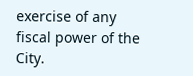exercise of any fiscal power of the City.